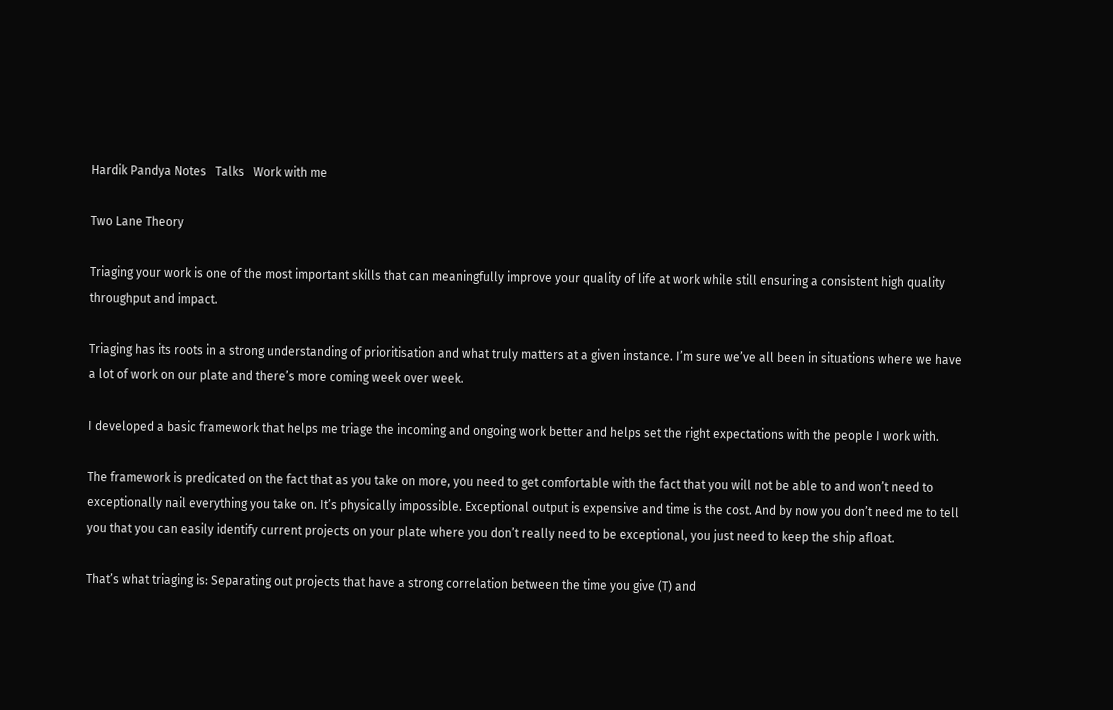Hardik Pandya Notes   Talks   Work with me

Two Lane Theory

Triaging your work is one of the most important skills that can meaningfully improve your quality of life at work while still ensuring a consistent high quality throughput and impact.

Triaging has its roots in a strong understanding of prioritisation and what truly matters at a given instance. I’m sure we’ve all been in situations where we have a lot of work on our plate and there’s more coming week over week.

I developed a basic framework that helps me triage the incoming and ongoing work better and helps set the right expectations with the people I work with.

The framework is predicated on the fact that as you take on more, you need to get comfortable with the fact that you will not be able to and won’t need to exceptionally nail everything you take on. It’s physically impossible. Exceptional output is expensive and time is the cost. And by now you don’t need me to tell you that you can easily identify current projects on your plate where you don’t really need to be exceptional, you just need to keep the ship afloat.

That’s what triaging is: Separating out projects that have a strong correlation between the time you give (T) and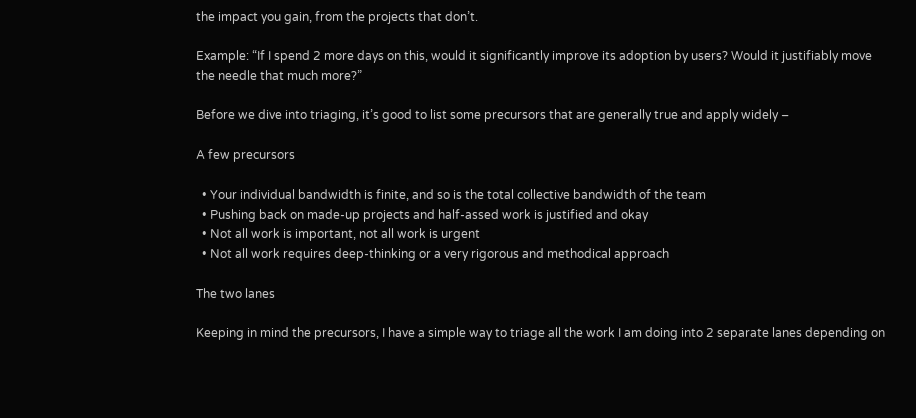the impact you gain, from the projects that don’t.

Example: “If I spend 2 more days on this, would it significantly improve its adoption by users? Would it justifiably move the needle that much more?”

Before we dive into triaging, it’s good to list some precursors that are generally true and apply widely –

A few precursors

  • Your individual bandwidth is finite, and so is the total collective bandwidth of the team
  • Pushing back on made-up projects and half-assed work is justified and okay
  • Not all work is important, not all work is urgent
  • Not all work requires deep-thinking or a very rigorous and methodical approach

The two lanes

Keeping in mind the precursors, I have a simple way to triage all the work I am doing into 2 separate lanes depending on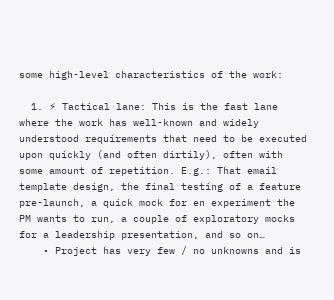some high-level characteristics of the work:

  1. ⚡ Tactical lane: This is the fast lane where the work has well-known and widely understood requirements that need to be executed upon quickly (and often dirtily), often with some amount of repetition. E.g.: That email template design, the final testing of a feature pre-launch, a quick mock for en experiment the PM wants to run, a couple of exploratory mocks for a leadership presentation, and so on…
    • Project has very few / no unknowns and is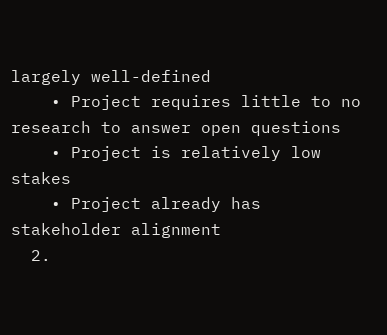largely well-defined
    • Project requires little to no research to answer open questions
    • Project is relatively low stakes
    • Project already has stakeholder alignment
  2.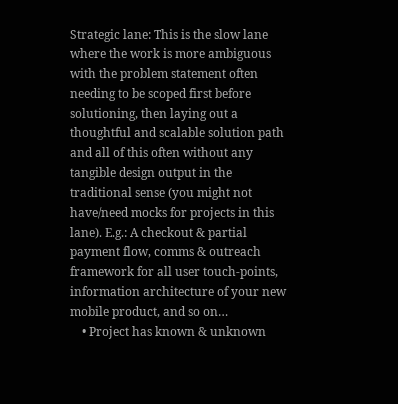Strategic lane: This is the slow lane where the work is more ambiguous with the problem statement often needing to be scoped first before solutioning, then laying out a thoughtful and scalable solution path and all of this often without any tangible design output in the traditional sense (you might not have/need mocks for projects in this lane). E.g.: A checkout & partial payment flow, comms & outreach framework for all user touch-points, information architecture of your new mobile product, and so on…
    • Project has known & unknown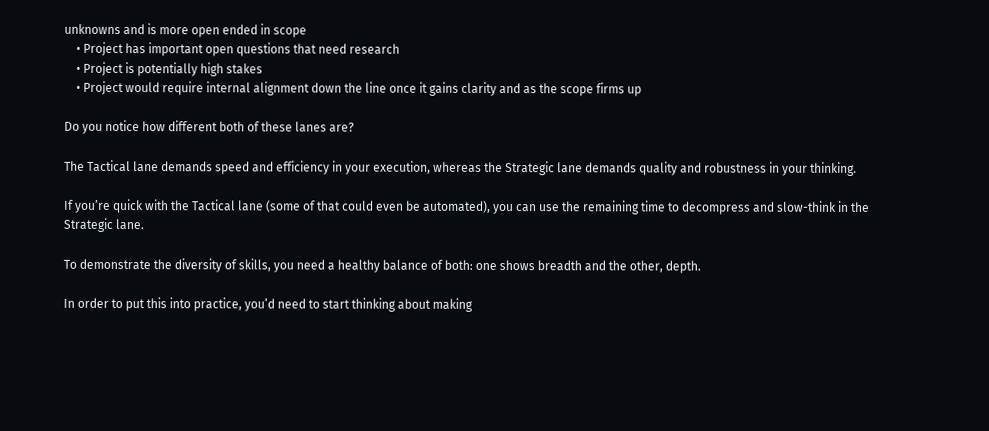unknowns and is more open ended in scope
    • Project has important open questions that need research
    • Project is potentially high stakes
    • Project would require internal alignment down the line once it gains clarity and as the scope firms up

Do you notice how different both of these lanes are?

The Tactical lane demands speed and efficiency in your execution, whereas the Strategic lane demands quality and robustness in your thinking.

If you’re quick with the Tactical lane (some of that could even be automated), you can use the remaining time to decompress and slow-think in the Strategic lane.

To demonstrate the diversity of skills, you need a healthy balance of both: one shows breadth and the other, depth.

In order to put this into practice, you’d need to start thinking about making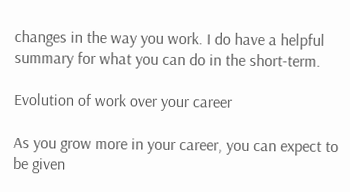changes in the way you work. I do have a helpful summary for what you can do in the short-term.

Evolution of work over your career

As you grow more in your career, you can expect to be given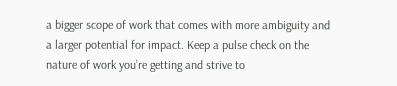a bigger scope of work that comes with more ambiguity and a larger potential for impact. Keep a pulse check on the nature of work you’re getting and strive to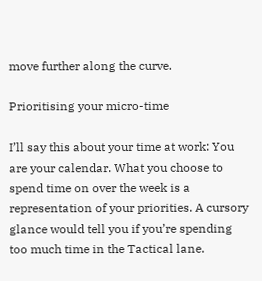move further along the curve.

Prioritising your micro-time

I’ll say this about your time at work: You are your calendar. What you choose to spend time on over the week is a representation of your priorities. A cursory glance would tell you if you’re spending too much time in the Tactical lane.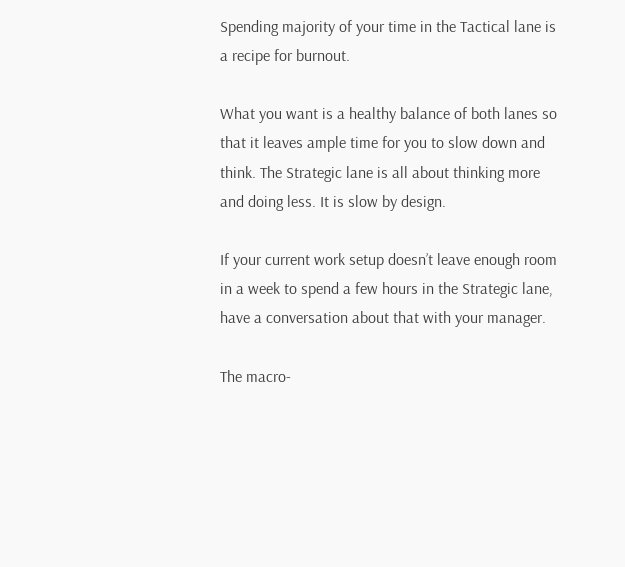Spending majority of your time in the Tactical lane is a recipe for burnout.

What you want is a healthy balance of both lanes so that it leaves ample time for you to slow down and think. The Strategic lane is all about thinking more and doing less. It is slow by design.

If your current work setup doesn’t leave enough room in a week to spend a few hours in the Strategic lane, have a conversation about that with your manager.

The macro-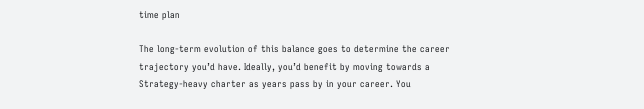time plan

The long-term evolution of this balance goes to determine the career trajectory you’d have. Ideally, you’d benefit by moving towards a Strategy-heavy charter as years pass by in your career. You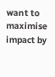want to maximise impact by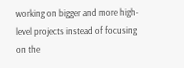working on bigger and more high-level projects instead of focusing on the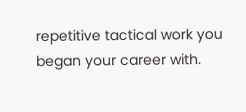repetitive tactical work you began your career with.